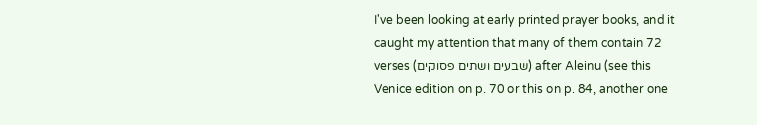I've been looking at early printed prayer books, and it caught my attention that many of them contain 72 verses (שבעים ושתים פסוקים) after Aleinu (see this Venice edition on p. 70 or this on p. 84, another one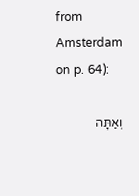from Amsterdam on p. 64):

וְאַתָּה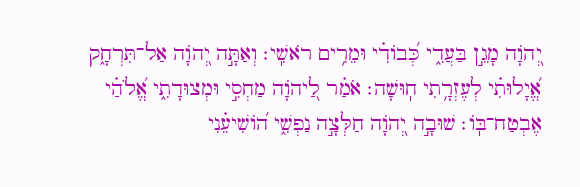יְ֭הֹוָה מָגֵ֣ן בַּעֲדִ֑י כְּ֝בוֹדִ֗י וּמֵרִ֥ים רֹאשִֽׁי׃ וְאַתָּ֣ה יְ֭הֹוָה אַל־תִּרְחָ֑ק אֱ֝יָלוּתִ֗י לְעֶזְרָ֥תִי חֽוּשָׁה׃ אֹמַ֗ר לַ֭יהֹוָה מַחְסִ֣י וּמְצוּדָתִ֑י אֱ֝לֹהַ֗י אֶבְטַח־בּֽוֹ׃ שׁוּבָ֣ה יְ֭הֹוָה חַלְּצָ֣ה נַפְשִׁ֑י ה֝וֹשִׁיעֵ֗נִי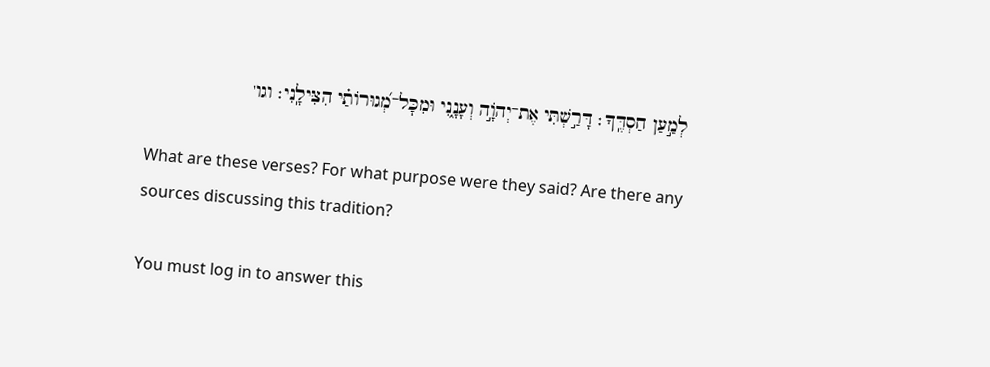לְמַ֣עַן חַסְדֶּֽךָ׃ דָּרַ֣שְׁתִּי אֶת־יְהֹוָ֣ה וְעָנָ֑נִי וּמִכׇּל־מְ֝גוּרוֹתַ֗י הִצִּילָֽנִי׃ וגו'

What are these verses? For what purpose were they said? Are there any sources discussing this tradition?

You must log in to answer this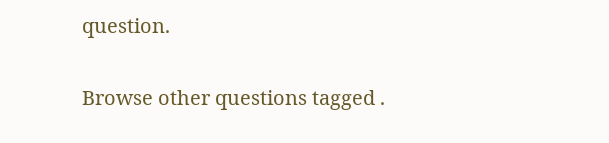question.

Browse other questions tagged .